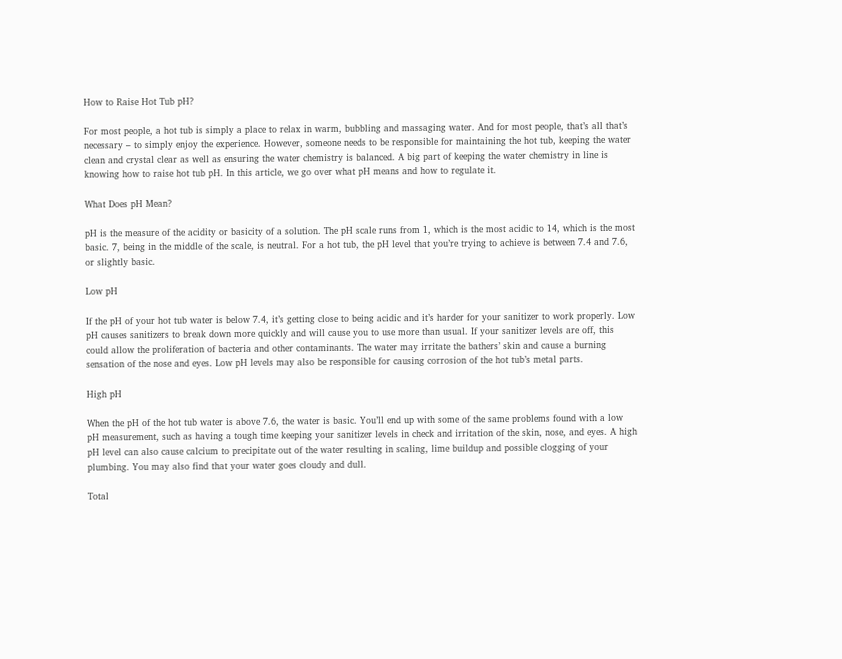How to Raise Hot Tub pH?

For most people, a hot tub is simply a place to relax in warm, bubbling and massaging water. And for most people, that’s all that’s necessary – to simply enjoy the experience. However, someone needs to be responsible for maintaining the hot tub, keeping the water clean and crystal clear as well as ensuring the water chemistry is balanced. A big part of keeping the water chemistry in line is knowing how to raise hot tub pH. In this article, we go over what pH means and how to regulate it.

What Does pH Mean?

pH is the measure of the acidity or basicity of a solution. The pH scale runs from 1, which is the most acidic to 14, which is the most basic. 7, being in the middle of the scale, is neutral. For a hot tub, the pH level that you’re trying to achieve is between 7.4 and 7.6, or slightly basic.

Low pH

If the pH of your hot tub water is below 7.4, it’s getting close to being acidic and it’s harder for your sanitizer to work properly. Low pH causes sanitizers to break down more quickly and will cause you to use more than usual. If your sanitizer levels are off, this could allow the proliferation of bacteria and other contaminants. The water may irritate the bathers’ skin and cause a burning sensation of the nose and eyes. Low pH levels may also be responsible for causing corrosion of the hot tub’s metal parts.

High pH

When the pH of the hot tub water is above 7.6, the water is basic. You’ll end up with some of the same problems found with a low pH measurement, such as having a tough time keeping your sanitizer levels in check and irritation of the skin, nose, and eyes. A high pH level can also cause calcium to precipitate out of the water resulting in scaling, lime buildup and possible clogging of your plumbing. You may also find that your water goes cloudy and dull.

Total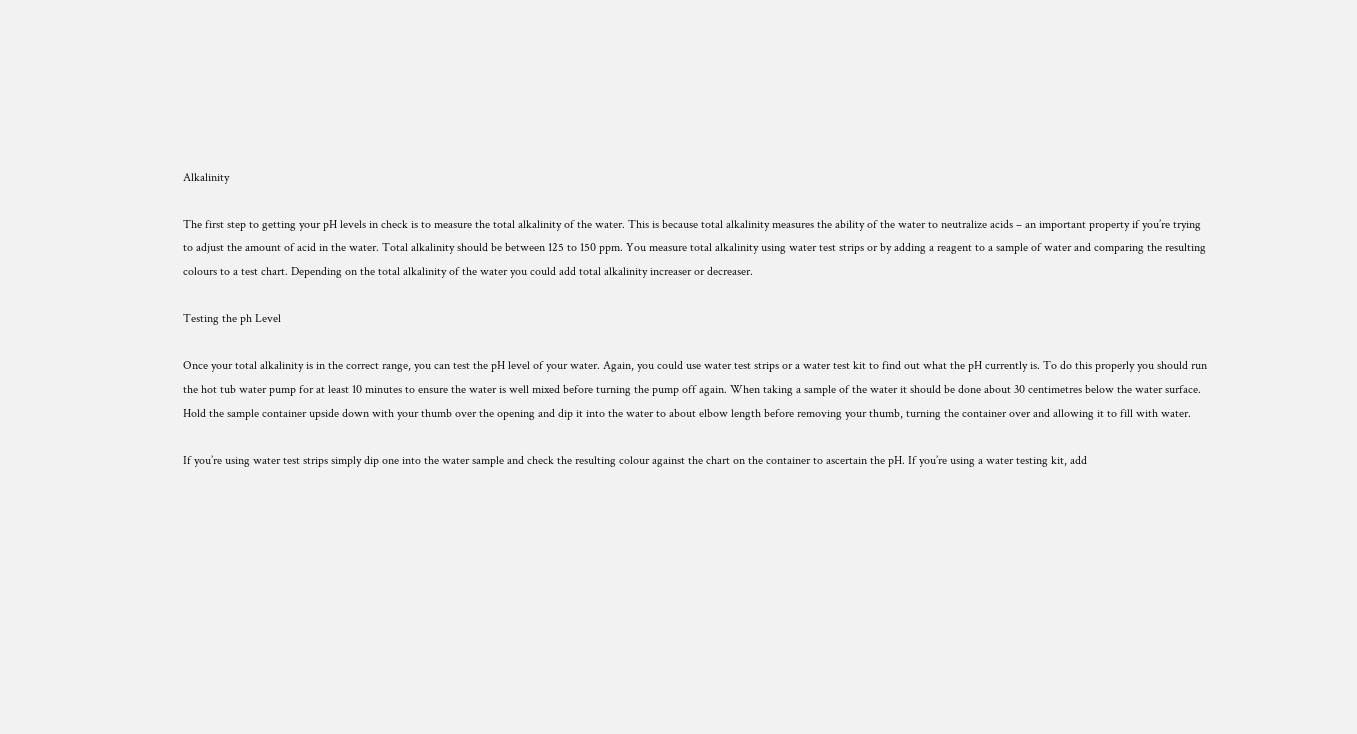Alkalinity

The first step to getting your pH levels in check is to measure the total alkalinity of the water. This is because total alkalinity measures the ability of the water to neutralize acids – an important property if you’re trying to adjust the amount of acid in the water. Total alkalinity should be between 125 to 150 ppm. You measure total alkalinity using water test strips or by adding a reagent to a sample of water and comparing the resulting colours to a test chart. Depending on the total alkalinity of the water you could add total alkalinity increaser or decreaser.

Testing the ph Level

Once your total alkalinity is in the correct range, you can test the pH level of your water. Again, you could use water test strips or a water test kit to find out what the pH currently is. To do this properly you should run the hot tub water pump for at least 10 minutes to ensure the water is well mixed before turning the pump off again. When taking a sample of the water it should be done about 30 centimetres below the water surface. Hold the sample container upside down with your thumb over the opening and dip it into the water to about elbow length before removing your thumb, turning the container over and allowing it to fill with water.

If you’re using water test strips simply dip one into the water sample and check the resulting colour against the chart on the container to ascertain the pH. If you’re using a water testing kit, add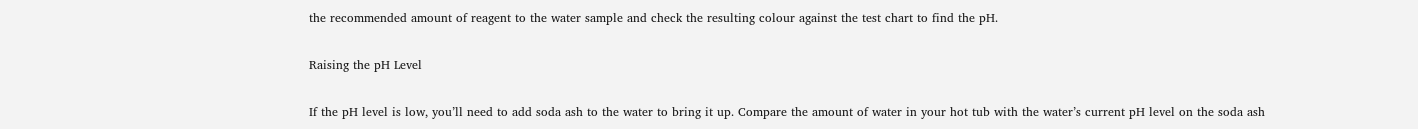the recommended amount of reagent to the water sample and check the resulting colour against the test chart to find the pH.

Raising the pH Level

If the pH level is low, you’ll need to add soda ash to the water to bring it up. Compare the amount of water in your hot tub with the water’s current pH level on the soda ash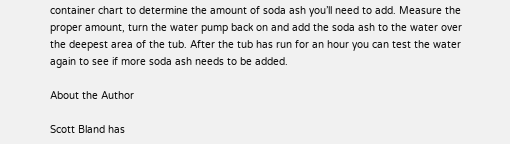container chart to determine the amount of soda ash you’ll need to add. Measure the proper amount, turn the water pump back on and add the soda ash to the water over the deepest area of the tub. After the tub has run for an hour you can test the water again to see if more soda ash needs to be added.

About the Author

Scott Bland has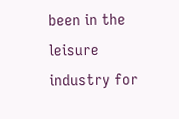been in the leisure industry for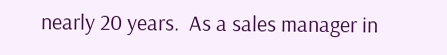nearly 20 years.  As a sales manager in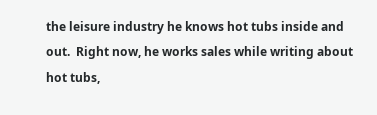the leisure industry he knows hot tubs inside and out.  Right now, he works sales while writing about hot tubs,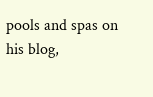pools and spas on his blog,